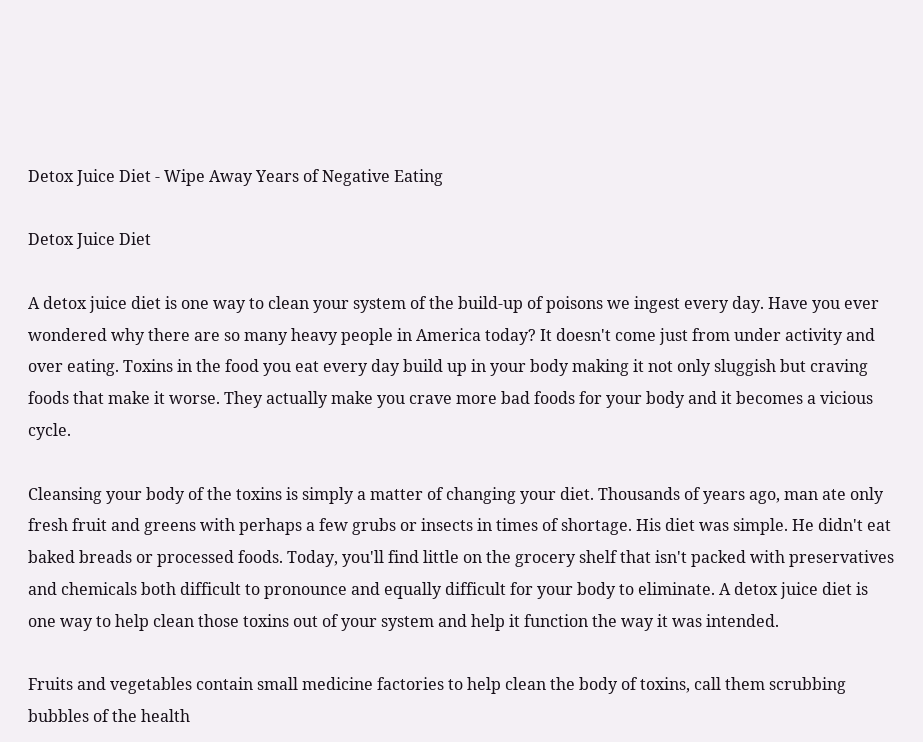Detox Juice Diet - Wipe Away Years of Negative Eating

Detox Juice Diet

A detox juice diet is one way to clean your system of the build-up of poisons we ingest every day. Have you ever wondered why there are so many heavy people in America today? It doesn't come just from under activity and over eating. Toxins in the food you eat every day build up in your body making it not only sluggish but craving foods that make it worse. They actually make you crave more bad foods for your body and it becomes a vicious cycle.

Cleansing your body of the toxins is simply a matter of changing your diet. Thousands of years ago, man ate only fresh fruit and greens with perhaps a few grubs or insects in times of shortage. His diet was simple. He didn't eat baked breads or processed foods. Today, you'll find little on the grocery shelf that isn't packed with preservatives and chemicals both difficult to pronounce and equally difficult for your body to eliminate. A detox juice diet is one way to help clean those toxins out of your system and help it function the way it was intended.

Fruits and vegetables contain small medicine factories to help clean the body of toxins, call them scrubbing bubbles of the health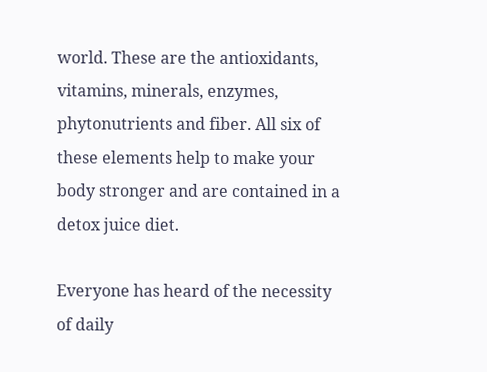world. These are the antioxidants, vitamins, minerals, enzymes, phytonutrients and fiber. All six of these elements help to make your body stronger and are contained in a detox juice diet.

Everyone has heard of the necessity of daily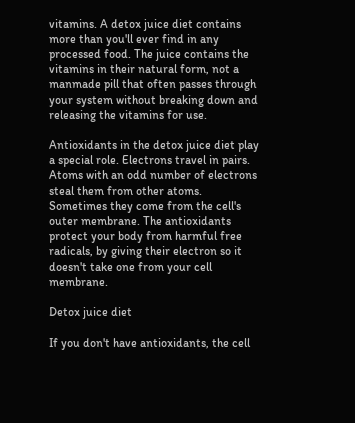vitamins. A detox juice diet contains more than you'll ever find in any processed food. The juice contains the vitamins in their natural form, not a manmade pill that often passes through your system without breaking down and releasing the vitamins for use.

Antioxidants in the detox juice diet play a special role. Electrons travel in pairs. Atoms with an odd number of electrons steal them from other atoms. Sometimes they come from the cell's outer membrane. The antioxidants protect your body from harmful free radicals, by giving their electron so it doesn't take one from your cell membrane.

Detox juice diet

If you don't have antioxidants, the cell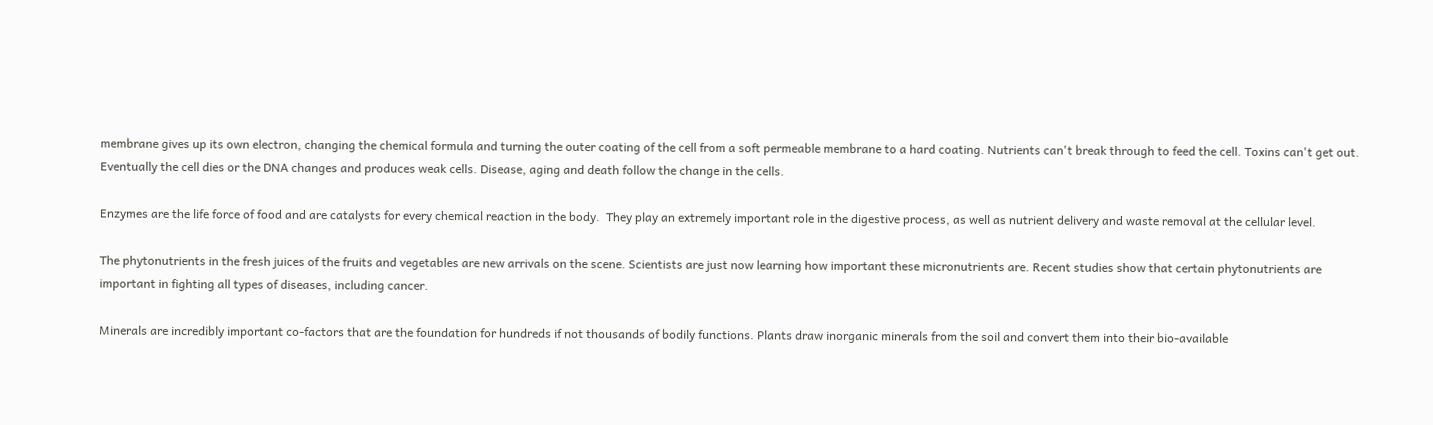membrane gives up its own electron, changing the chemical formula and turning the outer coating of the cell from a soft permeable membrane to a hard coating. Nutrients can't break through to feed the cell. Toxins can't get out. Eventually the cell dies or the DNA changes and produces weak cells. Disease, aging and death follow the change in the cells.

Enzymes are the life force of food and are catalysts for every chemical reaction in the body.  They play an extremely important role in the digestive process, as well as nutrient delivery and waste removal at the cellular level.

The phytonutrients in the fresh juices of the fruits and vegetables are new arrivals on the scene. Scientists are just now learning how important these micronutrients are. Recent studies show that certain phytonutrients are important in fighting all types of diseases, including cancer.

Minerals are incredibly important co-factors that are the foundation for hundreds if not thousands of bodily functions. Plants draw inorganic minerals from the soil and convert them into their bio-available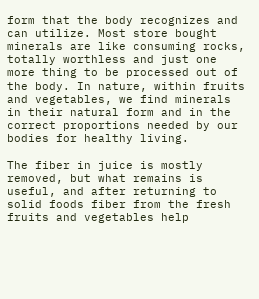form that the body recognizes and can utilize. Most store bought minerals are like consuming rocks, totally worthless and just one more thing to be processed out of the body. In nature, within fruits and vegetables, we find minerals in their natural form and in the correct proportions needed by our bodies for healthy living.

The fiber in juice is mostly removed, but what remains is useful, and after returning to solid foods fiber from the fresh fruits and vegetables help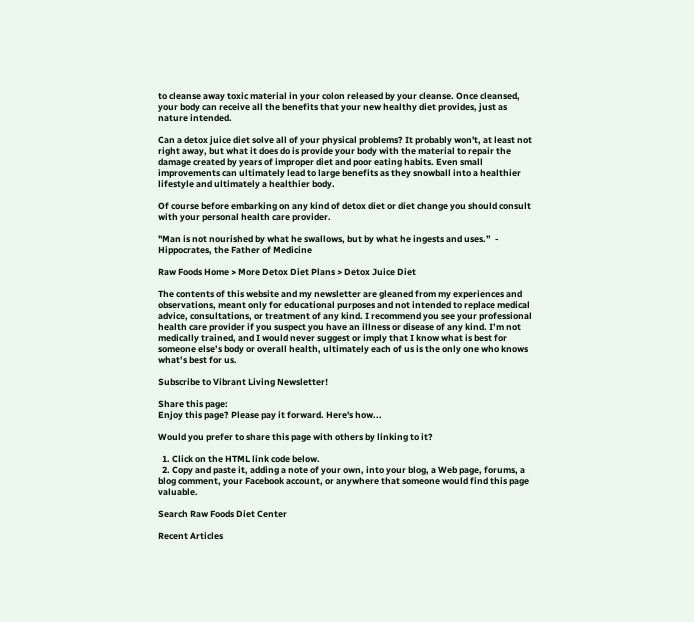to cleanse away toxic material in your colon released by your cleanse. Once cleansed, your body can receive all the benefits that your new healthy diet provides, just as nature intended.

Can a detox juice diet solve all of your physical problems? It probably won't, at least not right away, but what it does do is provide your body with the material to repair the damage created by years of improper diet and poor eating habits. Even small improvements can ultimately lead to large benefits as they snowball into a healthier lifestyle and ultimately a healthier body.

Of course before embarking on any kind of detox diet or diet change you should consult with your personal health care provider.

"Man is not nourished by what he swallows, but by what he ingests and uses.”  - Hippocrates, the Father of Medicine

Raw Foods Home > More Detox Diet Plans > Detox Juice Diet

The contents of this website and my newsletter are gleaned from my experiences and observations, meant only for educational purposes and not intended to replace medical advice, consultations, or treatment of any kind. I recommend you see your professional health care provider if you suspect you have an illness or disease of any kind. I’m not medically trained, and I would never suggest or imply that I know what is best for someone else’s body or overall health, ultimately each of us is the only one who knows what’s best for us.

Subscribe to Vibrant Living Newsletter!

Share this page:
Enjoy this page? Please pay it forward. Here's how...

Would you prefer to share this page with others by linking to it?

  1. Click on the HTML link code below.
  2. Copy and paste it, adding a note of your own, into your blog, a Web page, forums, a blog comment, your Facebook account, or anywhere that someone would find this page valuable.

Search Raw Foods Diet Center

Recent Articles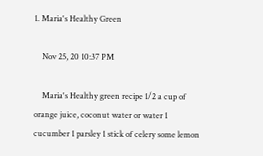1. Maria's Healthy Green

    Nov 25, 20 10:37 PM

    Maria's Healthy green recipe 1/2 a cup of orange juice, coconut water or water 1 cucumber 1 parsley 1 stick of celery some lemon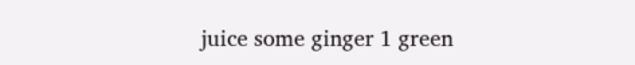juice some ginger 1 green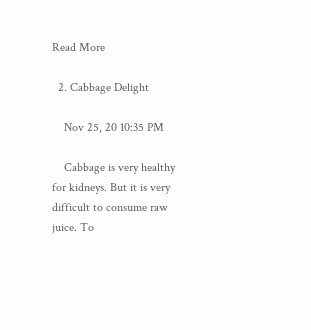Read More

  2. Cabbage Delight

    Nov 25, 20 10:35 PM

    Cabbage is very healthy for kidneys. But it is very difficult to consume raw juice. To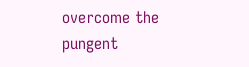overcome the pungent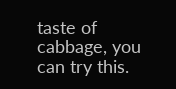taste of cabbage, you can try this.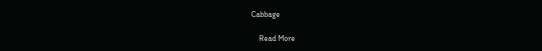Cabbage

    Read More